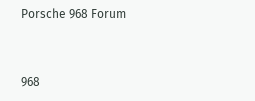Porsche 968 Forum


968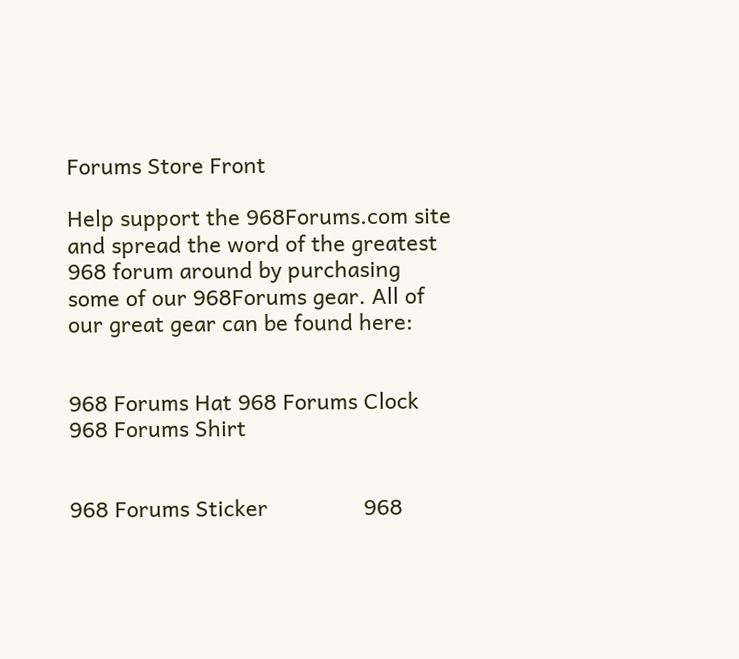Forums Store Front

Help support the 968Forums.com site and spread the word of the greatest 968 forum around by purchasing some of our 968Forums gear. All of our great gear can be found here:


968 Forums Hat 968 Forums Clock 968 Forums Shirt


968 Forums Sticker                968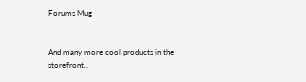Forums Mug


And many more cool products in the storefront..